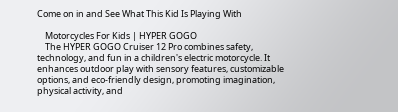Come on in and See What This Kid Is Playing With

    Motorcycles For Kids | HYPER GOGO
    The HYPER GOGO Cruiser 12 Pro combines safety, technology, and fun in a children's electric motorcycle. It enhances outdoor play with sensory features, customizable options, and eco-friendly design, promoting imagination, physical activity, and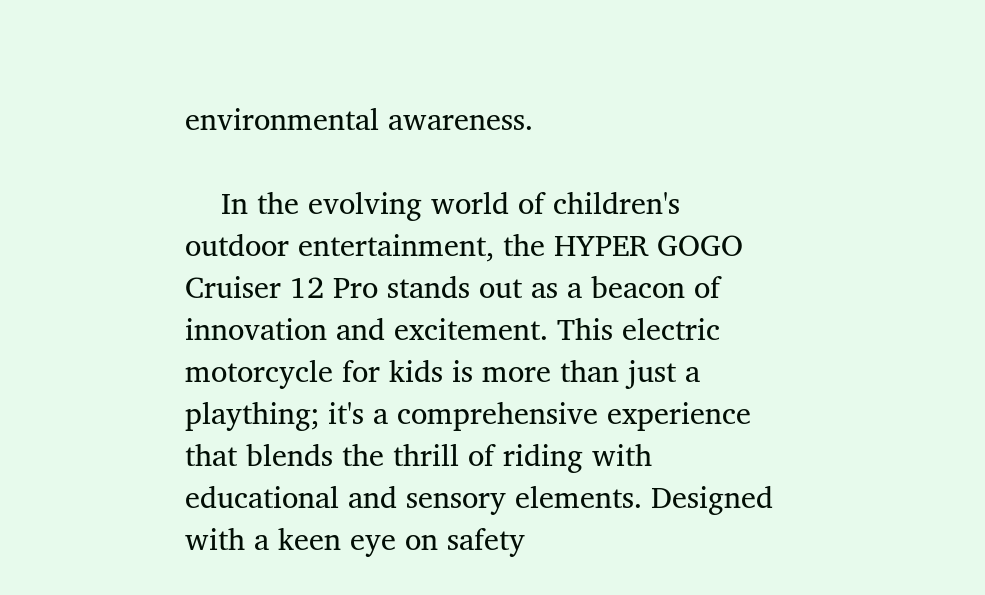environmental awareness.

    In the evolving world of children's outdoor entertainment, the HYPER GOGO Cruiser 12 Pro stands out as a beacon of innovation and excitement. This electric motorcycle for kids is more than just a plaything; it's a comprehensive experience that blends the thrill of riding with educational and sensory elements. Designed with a keen eye on safety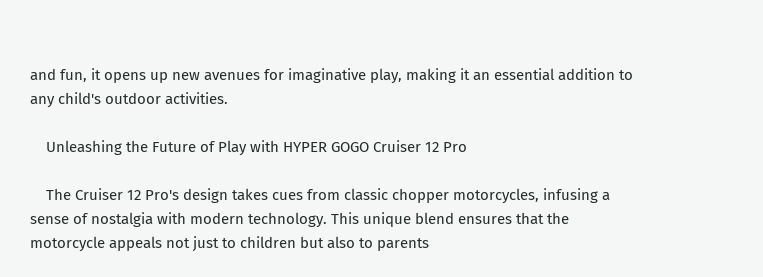and fun, it opens up new avenues for imaginative play, making it an essential addition to any child's outdoor activities.

    Unleashing the Future of Play with HYPER GOGO Cruiser 12 Pro

    The Cruiser 12 Pro's design takes cues from classic chopper motorcycles, infusing a sense of nostalgia with modern technology. This unique blend ensures that the motorcycle appeals not just to children but also to parents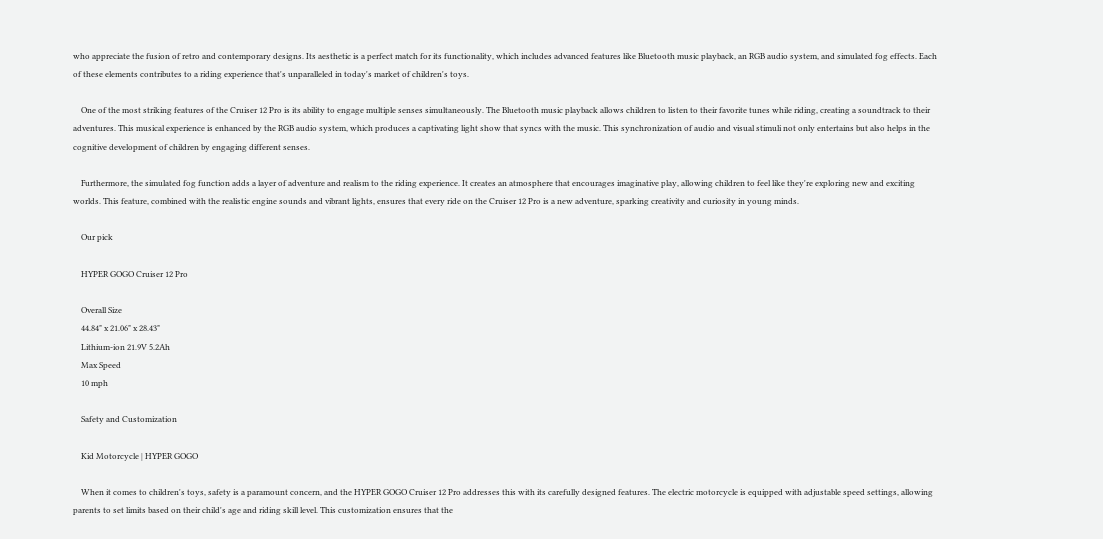who appreciate the fusion of retro and contemporary designs. Its aesthetic is a perfect match for its functionality, which includes advanced features like Bluetooth music playback, an RGB audio system, and simulated fog effects. Each of these elements contributes to a riding experience that's unparalleled in today's market of children's toys.

    One of the most striking features of the Cruiser 12 Pro is its ability to engage multiple senses simultaneously. The Bluetooth music playback allows children to listen to their favorite tunes while riding, creating a soundtrack to their adventures. This musical experience is enhanced by the RGB audio system, which produces a captivating light show that syncs with the music. This synchronization of audio and visual stimuli not only entertains but also helps in the cognitive development of children by engaging different senses.

    Furthermore, the simulated fog function adds a layer of adventure and realism to the riding experience. It creates an atmosphere that encourages imaginative play, allowing children to feel like they're exploring new and exciting worlds. This feature, combined with the realistic engine sounds and vibrant lights, ensures that every ride on the Cruiser 12 Pro is a new adventure, sparking creativity and curiosity in young minds.

    Our pick

    HYPER GOGO Cruiser 12 Pro

    Overall Size
    44.84" x 21.06" x 28.43"
    Lithium-ion 21.9V 5.2Ah
    Max Speed
    10 mph

    Safety and Customization

    Kid Motorcycle | HYPER GOGO

    When it comes to children's toys, safety is a paramount concern, and the HYPER GOGO Cruiser 12 Pro addresses this with its carefully designed features. The electric motorcycle is equipped with adjustable speed settings, allowing parents to set limits based on their child's age and riding skill level. This customization ensures that the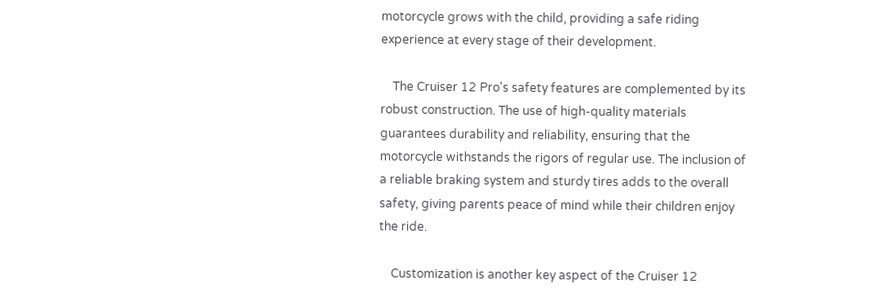motorcycle grows with the child, providing a safe riding experience at every stage of their development.

    The Cruiser 12 Pro's safety features are complemented by its robust construction. The use of high-quality materials guarantees durability and reliability, ensuring that the motorcycle withstands the rigors of regular use. The inclusion of a reliable braking system and sturdy tires adds to the overall safety, giving parents peace of mind while their children enjoy the ride.

    Customization is another key aspect of the Cruiser 12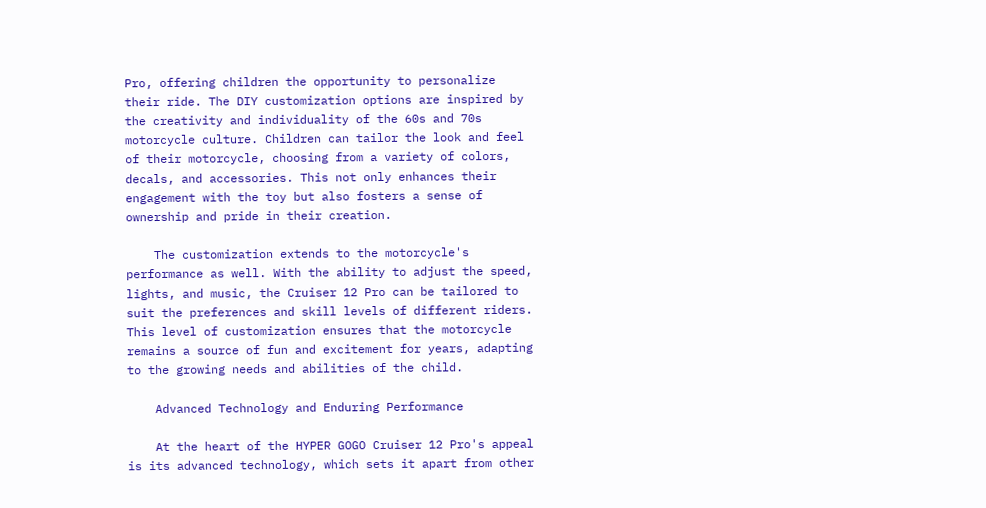Pro, offering children the opportunity to personalize their ride. The DIY customization options are inspired by the creativity and individuality of the 60s and 70s motorcycle culture. Children can tailor the look and feel of their motorcycle, choosing from a variety of colors, decals, and accessories. This not only enhances their engagement with the toy but also fosters a sense of ownership and pride in their creation.

    The customization extends to the motorcycle's performance as well. With the ability to adjust the speed, lights, and music, the Cruiser 12 Pro can be tailored to suit the preferences and skill levels of different riders. This level of customization ensures that the motorcycle remains a source of fun and excitement for years, adapting to the growing needs and abilities of the child.

    Advanced Technology and Enduring Performance

    At the heart of the HYPER GOGO Cruiser 12 Pro's appeal is its advanced technology, which sets it apart from other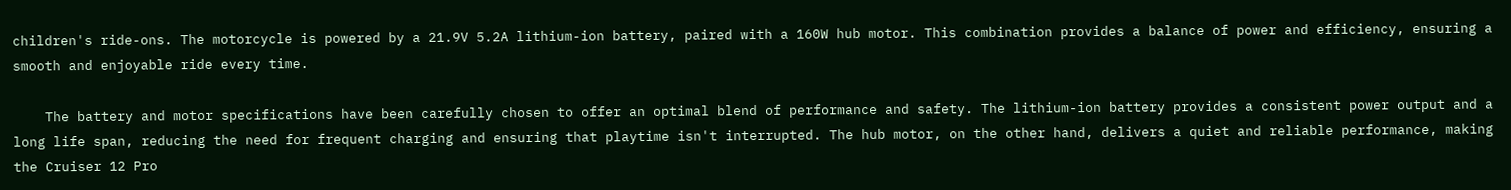children's ride-ons. The motorcycle is powered by a 21.9V 5.2A lithium-ion battery, paired with a 160W hub motor. This combination provides a balance of power and efficiency, ensuring a smooth and enjoyable ride every time.

    The battery and motor specifications have been carefully chosen to offer an optimal blend of performance and safety. The lithium-ion battery provides a consistent power output and a long life span, reducing the need for frequent charging and ensuring that playtime isn't interrupted. The hub motor, on the other hand, delivers a quiet and reliable performance, making the Cruiser 12 Pro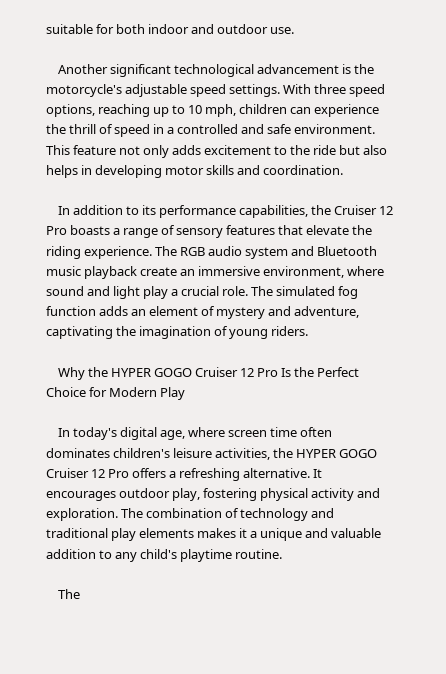suitable for both indoor and outdoor use.

    Another significant technological advancement is the motorcycle's adjustable speed settings. With three speed options, reaching up to 10 mph, children can experience the thrill of speed in a controlled and safe environment. This feature not only adds excitement to the ride but also helps in developing motor skills and coordination.

    In addition to its performance capabilities, the Cruiser 12 Pro boasts a range of sensory features that elevate the riding experience. The RGB audio system and Bluetooth music playback create an immersive environment, where sound and light play a crucial role. The simulated fog function adds an element of mystery and adventure, captivating the imagination of young riders.

    Why the HYPER GOGO Cruiser 12 Pro Is the Perfect Choice for Modern Play

    In today's digital age, where screen time often dominates children's leisure activities, the HYPER GOGO Cruiser 12 Pro offers a refreshing alternative. It encourages outdoor play, fostering physical activity and exploration. The combination of technology and traditional play elements makes it a unique and valuable addition to any child's playtime routine.

    The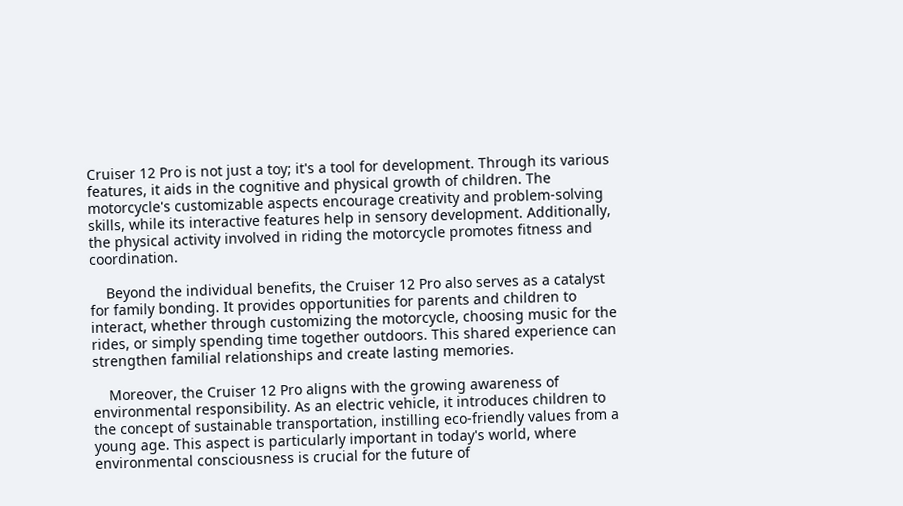Cruiser 12 Pro is not just a toy; it's a tool for development. Through its various features, it aids in the cognitive and physical growth of children. The motorcycle's customizable aspects encourage creativity and problem-solving skills, while its interactive features help in sensory development. Additionally, the physical activity involved in riding the motorcycle promotes fitness and coordination.

    Beyond the individual benefits, the Cruiser 12 Pro also serves as a catalyst for family bonding. It provides opportunities for parents and children to interact, whether through customizing the motorcycle, choosing music for the rides, or simply spending time together outdoors. This shared experience can strengthen familial relationships and create lasting memories.

    Moreover, the Cruiser 12 Pro aligns with the growing awareness of environmental responsibility. As an electric vehicle, it introduces children to the concept of sustainable transportation, instilling eco-friendly values from a young age. This aspect is particularly important in today's world, where environmental consciousness is crucial for the future of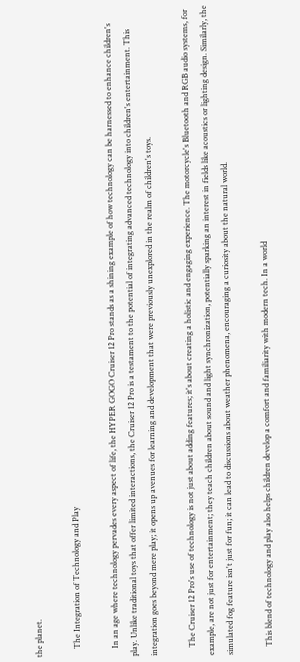the planet.

    The Integration of Technology and Play

    In an age where technology pervades every aspect of life, the HYPER GOGO Cruiser 12 Pro stands as a shining example of how technology can be harnessed to enhance children's play. Unlike traditional toys that offer limited interactions, the Cruiser 12 Pro is a testament to the potential of integrating advanced technology into children's entertainment. This integration goes beyond mere play; it opens up avenues for learning and development that were previously unexplored in the realm of children's toys.

    The Cruiser 12 Pro's use of technology is not just about adding features; it's about creating a holistic and engaging experience. The motorcycle's Bluetooth and RGB audio systems, for example, are not just for entertainment; they teach children about sound and light synchronization, potentially sparking an interest in fields like acoustics or lighting design. Similarly, the simulated fog feature isn't just for fun; it can lead to discussions about weather phenomena, encouraging a curiosity about the natural world.

    This blend of technology and play also helps children develop a comfort and familiarity with modern tech. In a world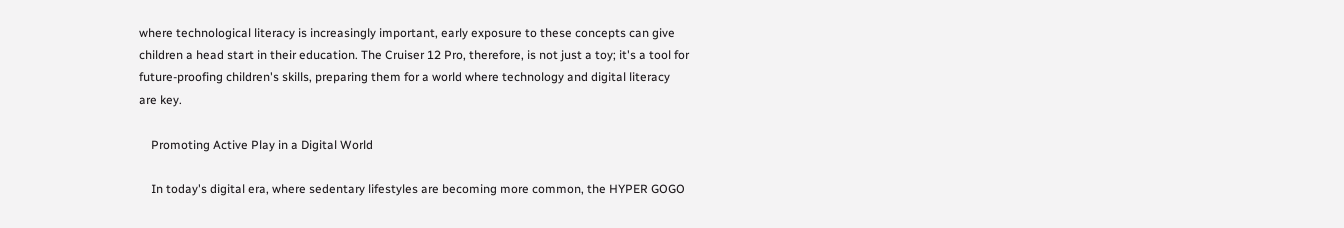where technological literacy is increasingly important, early exposure to these concepts can give children a head start in their education. The Cruiser 12 Pro, therefore, is not just a toy; it's a tool for future-proofing children's skills, preparing them for a world where technology and digital literacy are key.

    Promoting Active Play in a Digital World

    In today's digital era, where sedentary lifestyles are becoming more common, the HYPER GOGO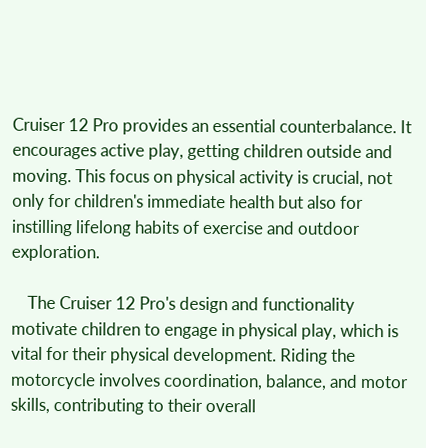Cruiser 12 Pro provides an essential counterbalance. It encourages active play, getting children outside and moving. This focus on physical activity is crucial, not only for children's immediate health but also for instilling lifelong habits of exercise and outdoor exploration.

    The Cruiser 12 Pro's design and functionality motivate children to engage in physical play, which is vital for their physical development. Riding the motorcycle involves coordination, balance, and motor skills, contributing to their overall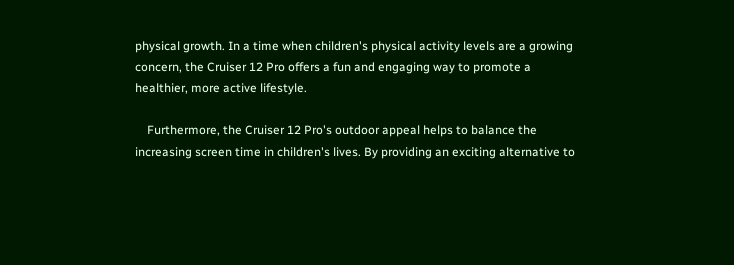physical growth. In a time when children's physical activity levels are a growing concern, the Cruiser 12 Pro offers a fun and engaging way to promote a healthier, more active lifestyle.

    Furthermore, the Cruiser 12 Pro's outdoor appeal helps to balance the increasing screen time in children's lives. By providing an exciting alternative to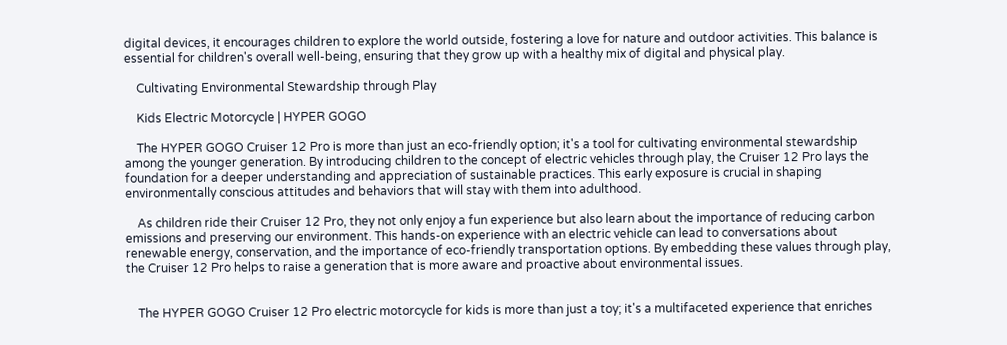digital devices, it encourages children to explore the world outside, fostering a love for nature and outdoor activities. This balance is essential for children's overall well-being, ensuring that they grow up with a healthy mix of digital and physical play.

    Cultivating Environmental Stewardship through Play

    Kids Electric Motorcycle | HYPER GOGO

    The HYPER GOGO Cruiser 12 Pro is more than just an eco-friendly option; it's a tool for cultivating environmental stewardship among the younger generation. By introducing children to the concept of electric vehicles through play, the Cruiser 12 Pro lays the foundation for a deeper understanding and appreciation of sustainable practices. This early exposure is crucial in shaping environmentally conscious attitudes and behaviors that will stay with them into adulthood.

    As children ride their Cruiser 12 Pro, they not only enjoy a fun experience but also learn about the importance of reducing carbon emissions and preserving our environment. This hands-on experience with an electric vehicle can lead to conversations about renewable energy, conservation, and the importance of eco-friendly transportation options. By embedding these values through play, the Cruiser 12 Pro helps to raise a generation that is more aware and proactive about environmental issues.


    The HYPER GOGO Cruiser 12 Pro electric motorcycle for kids is more than just a toy; it's a multifaceted experience that enriches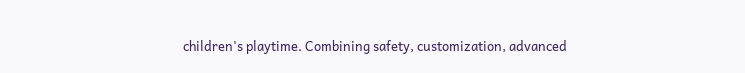children's playtime. Combining safety, customization, advanced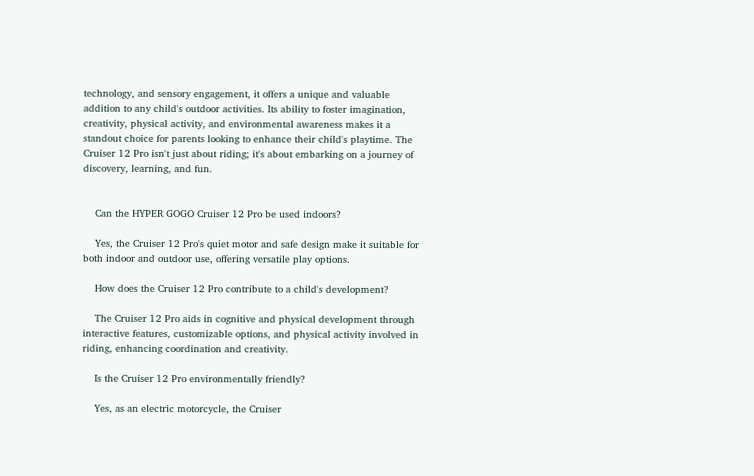technology, and sensory engagement, it offers a unique and valuable addition to any child's outdoor activities. Its ability to foster imagination, creativity, physical activity, and environmental awareness makes it a standout choice for parents looking to enhance their child's playtime. The Cruiser 12 Pro isn't just about riding; it's about embarking on a journey of discovery, learning, and fun.


    Can the HYPER GOGO Cruiser 12 Pro be used indoors?

    Yes, the Cruiser 12 Pro's quiet motor and safe design make it suitable for both indoor and outdoor use, offering versatile play options.

    How does the Cruiser 12 Pro contribute to a child's development?

    The Cruiser 12 Pro aids in cognitive and physical development through interactive features, customizable options, and physical activity involved in riding, enhancing coordination and creativity.

    Is the Cruiser 12 Pro environmentally friendly?

    Yes, as an electric motorcycle, the Cruiser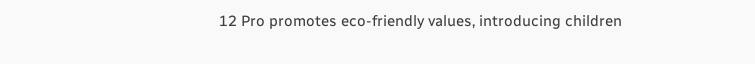12 Pro promotes eco-friendly values, introducing children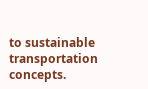to sustainable transportation concepts.